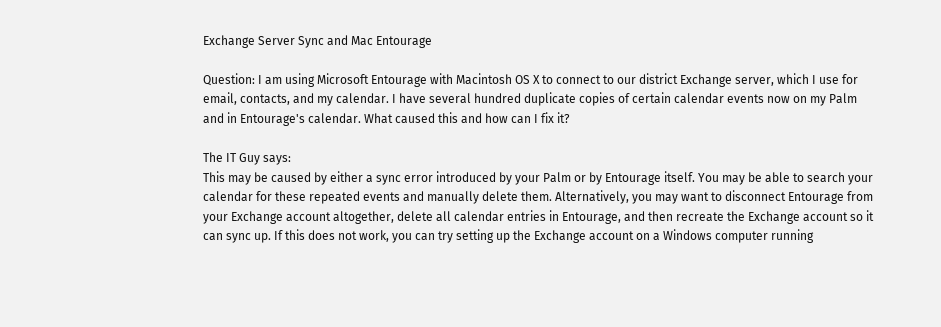Exchange Server Sync and Mac Entourage

Question: I am using Microsoft Entourage with Macintosh OS X to connect to our district Exchange server, which I use for email, contacts, and my calendar. I have several hundred duplicate copies of certain calendar events now on my Palm and in Entourage's calendar. What caused this and how can I fix it?

The IT Guy says:
This may be caused by either a sync error introduced by your Palm or by Entourage itself. You may be able to search your calendar for these repeated events and manually delete them. Alternatively, you may want to disconnect Entourage from your Exchange account altogether, delete all calendar entries in Entourage, and then recreate the Exchange account so it can sync up. If this does not work, you can try setting up the Exchange account on a Windows computer running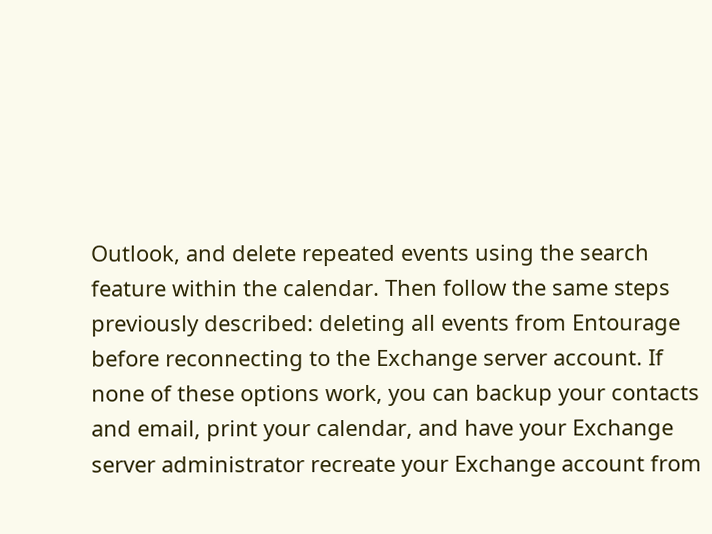Outlook, and delete repeated events using the search feature within the calendar. Then follow the same steps previously described: deleting all events from Entourage before reconnecting to the Exchange server account. If none of these options work, you can backup your contacts and email, print your calendar, and have your Exchange server administrator recreate your Exchange account from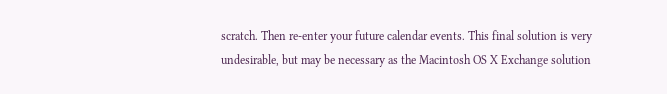scratch. Then re-enter your future calendar events. This final solution is very undesirable, but may be necessary as the Macintosh OS X Exchange solution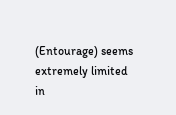(Entourage) seems extremely limited in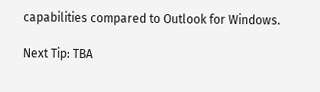capabilities compared to Outlook for Windows.

Next Tip: TBA